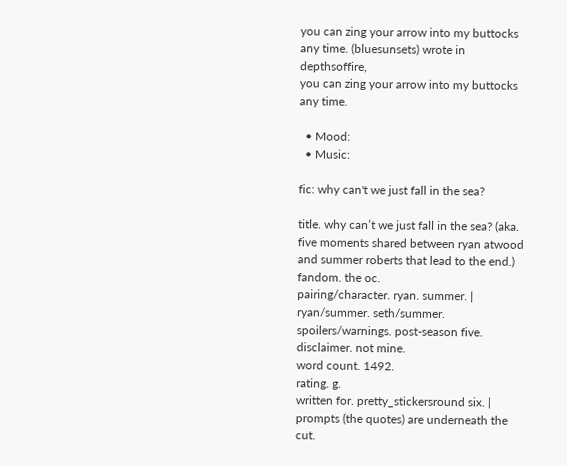you can zing your arrow into my buttocks any time. (bluesunsets) wrote in depthsoffire,
you can zing your arrow into my buttocks any time.

  • Mood:
  • Music:

fic: why can't we just fall in the sea?

title. why can’t we just fall in the sea? (aka. five moments shared between ryan atwood and summer roberts that lead to the end.)
fandom. the oc.
pairing/character. ryan. summer. | ryan/summer. seth/summer.
spoilers/warnings. post-season five.
disclaimer. not mine.
word count. 1492.
rating. g.
written for. pretty_stickersround six. | prompts (the quotes) are underneath the cut.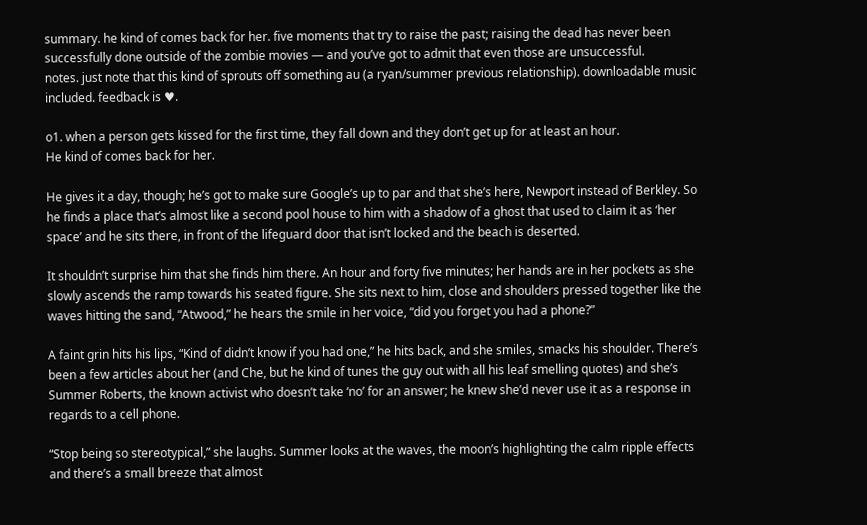summary. he kind of comes back for her. five moments that try to raise the past; raising the dead has never been successfully done outside of the zombie movies — and you’ve got to admit that even those are unsuccessful.
notes. just note that this kind of sprouts off something au (a ryan/summer previous relationship). downloadable music included. feedback is ♥.

o1. when a person gets kissed for the first time, they fall down and they don’t get up for at least an hour.
He kind of comes back for her.

He gives it a day, though; he’s got to make sure Google’s up to par and that she’s here, Newport instead of Berkley. So he finds a place that’s almost like a second pool house to him with a shadow of a ghost that used to claim it as ‘her space’ and he sits there, in front of the lifeguard door that isn’t locked and the beach is deserted.

It shouldn’t surprise him that she finds him there. An hour and forty five minutes; her hands are in her pockets as she slowly ascends the ramp towards his seated figure. She sits next to him, close and shoulders pressed together like the waves hitting the sand, “Atwood,” he hears the smile in her voice, “did you forget you had a phone?”

A faint grin hits his lips, “Kind of didn’t know if you had one,” he hits back, and she smiles, smacks his shoulder. There’s been a few articles about her (and Che, but he kind of tunes the guy out with all his leaf smelling quotes) and she’s Summer Roberts, the known activist who doesn’t take ‘no’ for an answer; he knew she’d never use it as a response in regards to a cell phone.

“Stop being so stereotypical,” she laughs. Summer looks at the waves, the moon’s highlighting the calm ripple effects and there’s a small breeze that almost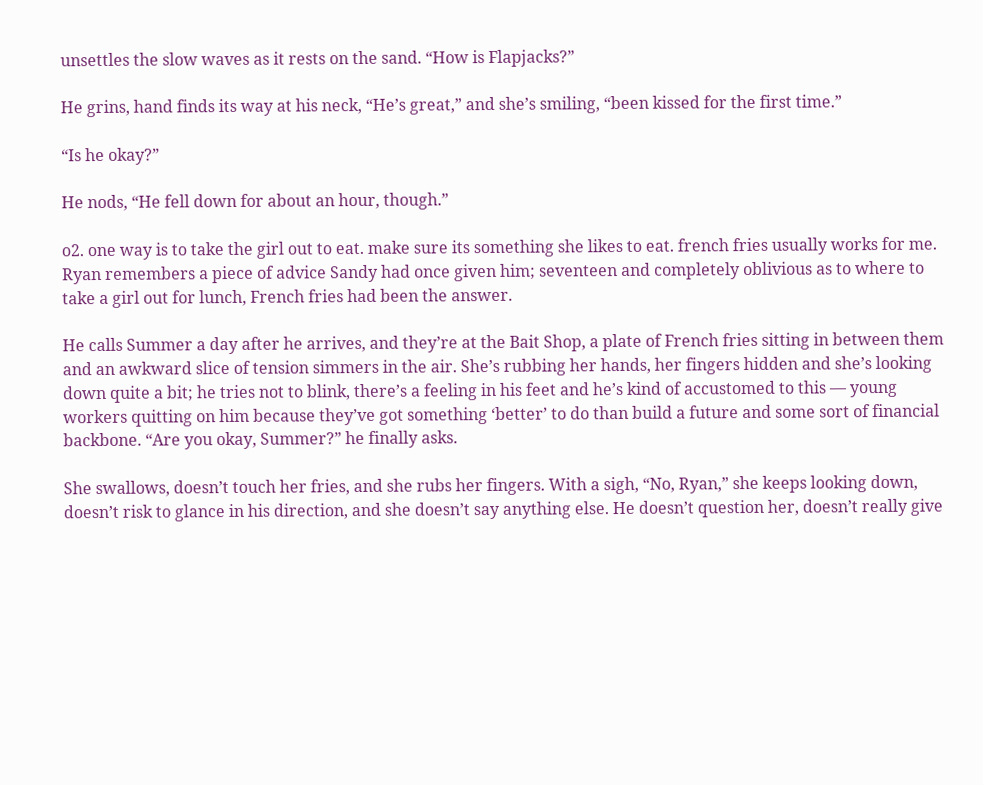unsettles the slow waves as it rests on the sand. “How is Flapjacks?”

He grins, hand finds its way at his neck, “He’s great,” and she’s smiling, “been kissed for the first time.”

“Is he okay?”

He nods, “He fell down for about an hour, though.”

o2. one way is to take the girl out to eat. make sure its something she likes to eat. french fries usually works for me.
Ryan remembers a piece of advice Sandy had once given him; seventeen and completely oblivious as to where to take a girl out for lunch, French fries had been the answer.

He calls Summer a day after he arrives, and they’re at the Bait Shop, a plate of French fries sitting in between them and an awkward slice of tension simmers in the air. She’s rubbing her hands, her fingers hidden and she’s looking down quite a bit; he tries not to blink, there’s a feeling in his feet and he’s kind of accustomed to this — young workers quitting on him because they’ve got something ‘better’ to do than build a future and some sort of financial backbone. “Are you okay, Summer?” he finally asks.

She swallows, doesn’t touch her fries, and she rubs her fingers. With a sigh, “No, Ryan,” she keeps looking down, doesn’t risk to glance in his direction, and she doesn’t say anything else. He doesn’t question her, doesn’t really give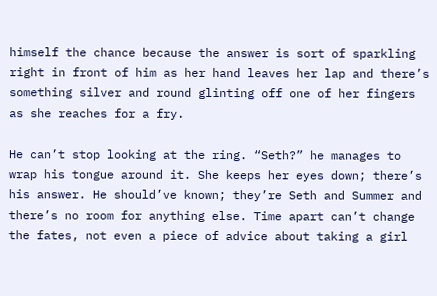himself the chance because the answer is sort of sparkling right in front of him as her hand leaves her lap and there’s something silver and round glinting off one of her fingers as she reaches for a fry.

He can’t stop looking at the ring. “Seth?” he manages to wrap his tongue around it. She keeps her eyes down; there’s his answer. He should’ve known; they’re Seth and Summer and there’s no room for anything else. Time apart can’t change the fates, not even a piece of advice about taking a girl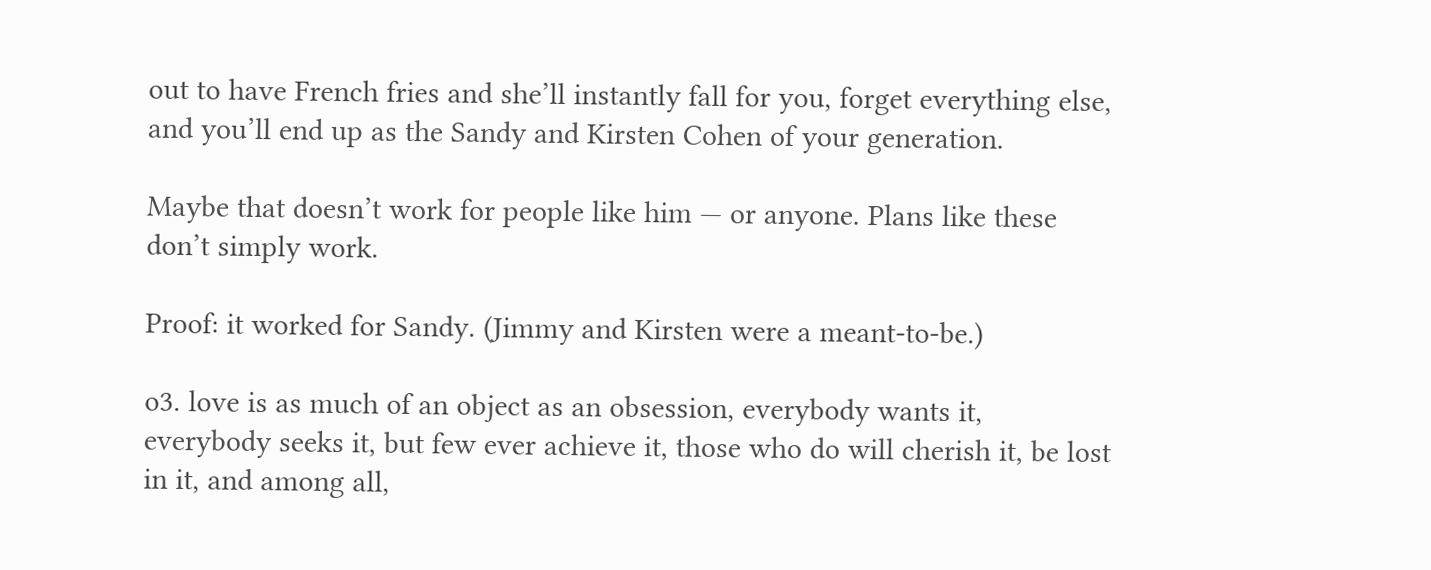out to have French fries and she’ll instantly fall for you, forget everything else, and you’ll end up as the Sandy and Kirsten Cohen of your generation.

Maybe that doesn’t work for people like him — or anyone. Plans like these don’t simply work.

Proof: it worked for Sandy. (Jimmy and Kirsten were a meant-to-be.)

o3. love is as much of an object as an obsession, everybody wants it, everybody seeks it, but few ever achieve it, those who do will cherish it, be lost in it, and among all,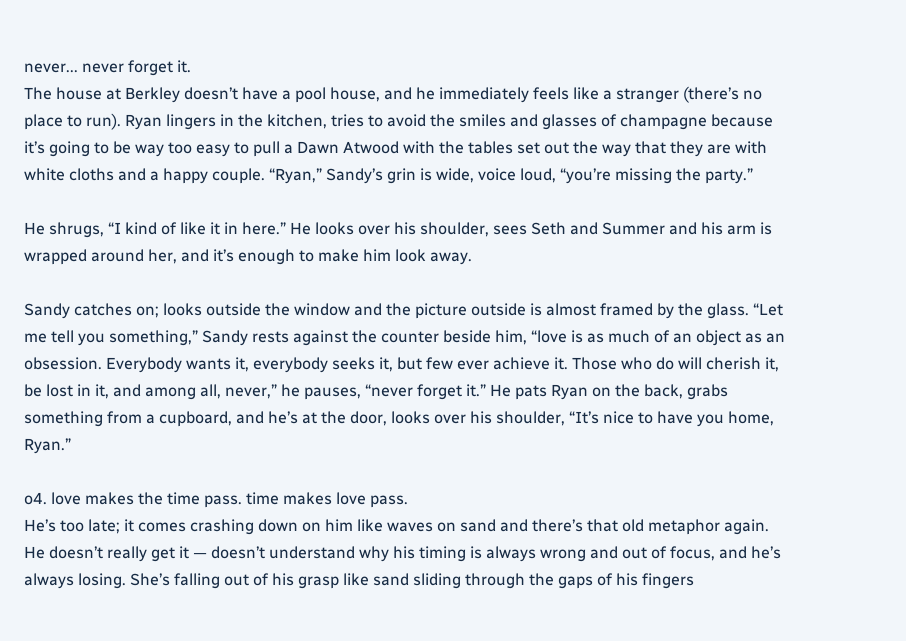never... never forget it.
The house at Berkley doesn’t have a pool house, and he immediately feels like a stranger (there’s no place to run). Ryan lingers in the kitchen, tries to avoid the smiles and glasses of champagne because it’s going to be way too easy to pull a Dawn Atwood with the tables set out the way that they are with white cloths and a happy couple. “Ryan,” Sandy’s grin is wide, voice loud, “you’re missing the party.”

He shrugs, “I kind of like it in here.” He looks over his shoulder, sees Seth and Summer and his arm is wrapped around her, and it’s enough to make him look away.

Sandy catches on; looks outside the window and the picture outside is almost framed by the glass. “Let me tell you something,” Sandy rests against the counter beside him, “love is as much of an object as an obsession. Everybody wants it, everybody seeks it, but few ever achieve it. Those who do will cherish it, be lost in it, and among all, never,” he pauses, “never forget it.” He pats Ryan on the back, grabs something from a cupboard, and he’s at the door, looks over his shoulder, “It’s nice to have you home, Ryan.”

o4. love makes the time pass. time makes love pass.
He’s too late; it comes crashing down on him like waves on sand and there’s that old metaphor again. He doesn’t really get it — doesn’t understand why his timing is always wrong and out of focus, and he’s always losing. She’s falling out of his grasp like sand sliding through the gaps of his fingers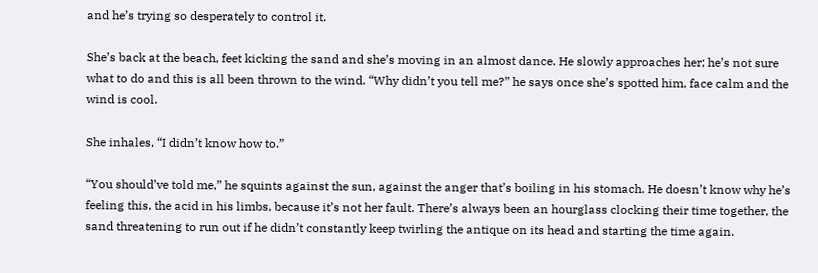and he’s trying so desperately to control it.

She’s back at the beach, feet kicking the sand and she’s moving in an almost dance. He slowly approaches her; he’s not sure what to do and this is all been thrown to the wind. “Why didn’t you tell me?” he says once she’s spotted him, face calm and the wind is cool.

She inhales, “I didn’t know how to.”

“You should’ve told me,” he squints against the sun, against the anger that’s boiling in his stomach. He doesn’t know why he’s feeling this, the acid in his limbs, because it’s not her fault. There’s always been an hourglass clocking their time together, the sand threatening to run out if he didn’t constantly keep twirling the antique on its head and starting the time again.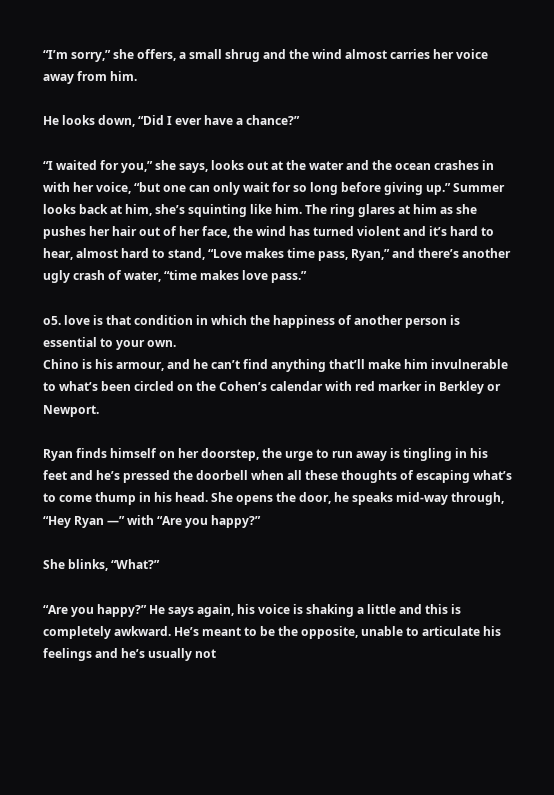“I’m sorry,” she offers, a small shrug and the wind almost carries her voice away from him.

He looks down, “Did I ever have a chance?”

“I waited for you,” she says, looks out at the water and the ocean crashes in with her voice, “but one can only wait for so long before giving up.” Summer looks back at him, she’s squinting like him. The ring glares at him as she pushes her hair out of her face, the wind has turned violent and it’s hard to hear, almost hard to stand, “Love makes time pass, Ryan,” and there’s another ugly crash of water, “time makes love pass.”

o5. love is that condition in which the happiness of another person is essential to your own.
Chino is his armour, and he can’t find anything that’ll make him invulnerable to what’s been circled on the Cohen’s calendar with red marker in Berkley or Newport.

Ryan finds himself on her doorstep, the urge to run away is tingling in his feet and he’s pressed the doorbell when all these thoughts of escaping what’s to come thump in his head. She opens the door, he speaks mid-way through, “Hey Ryan —” with “Are you happy?”

She blinks, “What?”

“Are you happy?” He says again, his voice is shaking a little and this is completely awkward. He’s meant to be the opposite, unable to articulate his feelings and he’s usually not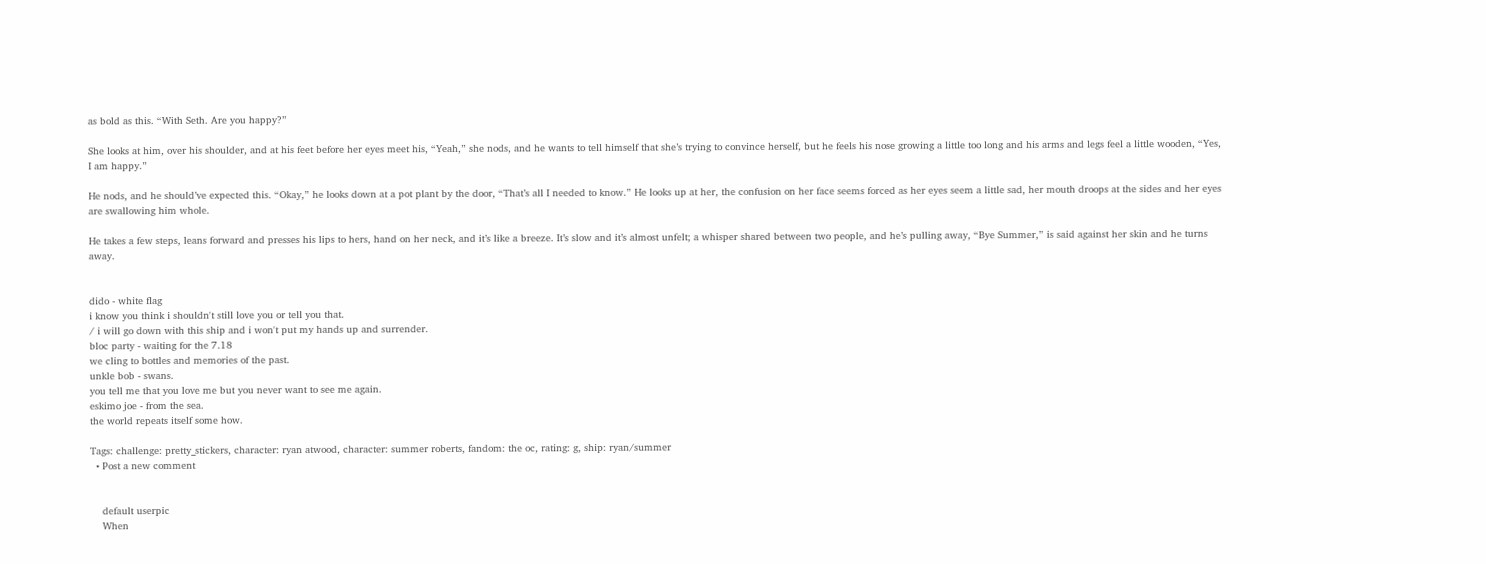as bold as this. “With Seth. Are you happy?”

She looks at him, over his shoulder, and at his feet before her eyes meet his, “Yeah,” she nods, and he wants to tell himself that she’s trying to convince herself, but he feels his nose growing a little too long and his arms and legs feel a little wooden, “Yes, I am happy.”

He nods, and he should’ve expected this. “Okay,” he looks down at a pot plant by the door, “That’s all I needed to know.” He looks up at her, the confusion on her face seems forced as her eyes seem a little sad, her mouth droops at the sides and her eyes are swallowing him whole.

He takes a few steps, leans forward and presses his lips to hers, hand on her neck, and it’s like a breeze. It’s slow and it’s almost unfelt; a whisper shared between two people, and he’s pulling away, “Bye Summer,” is said against her skin and he turns away.


dido - white flag
i know you think i shouldn't still love you or tell you that.
/ i will go down with this ship and i won't put my hands up and surrender.
bloc party - waiting for the 7.18
we cling to bottles and memories of the past.
unkle bob - swans.
you tell me that you love me but you never want to see me again.
eskimo joe - from the sea.
the world repeats itself some how.

Tags: challenge: pretty_stickers, character: ryan atwood, character: summer roberts, fandom: the oc, rating: g, ship: ryan/summer
  • Post a new comment


    default userpic
    When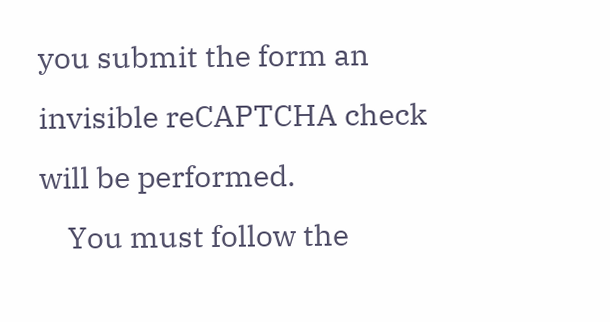you submit the form an invisible reCAPTCHA check will be performed.
    You must follow the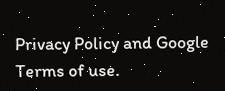Privacy Policy and Google Terms of use.